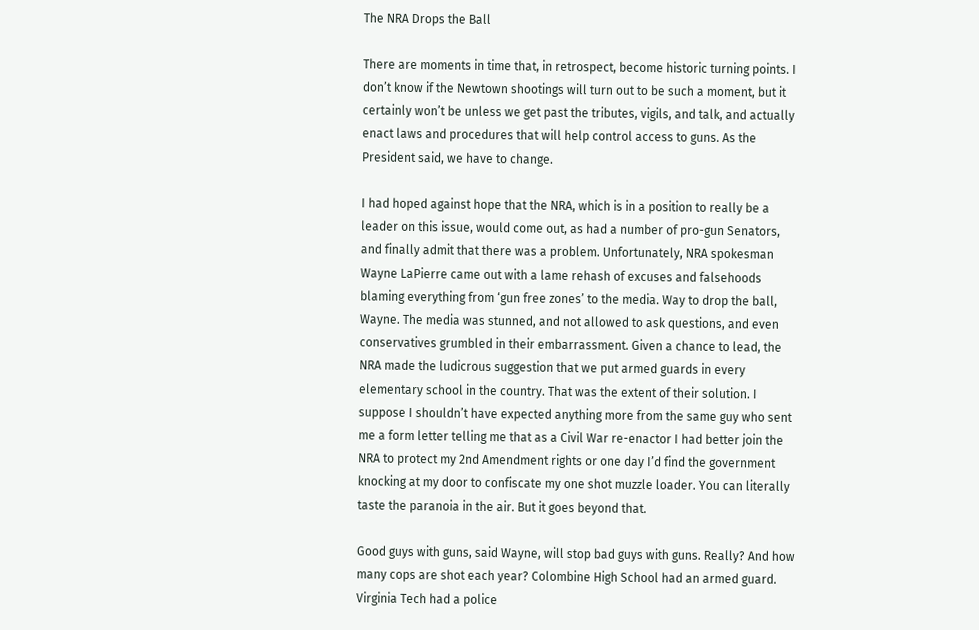The NRA Drops the Ball

There are moments in time that, in retrospect, become historic turning points. I don’t know if the Newtown shootings will turn out to be such a moment, but it certainly won’t be unless we get past the tributes, vigils, and talk, and actually enact laws and procedures that will help control access to guns. As the President said, we have to change.

I had hoped against hope that the NRA, which is in a position to really be a leader on this issue, would come out, as had a number of pro-gun Senators, and finally admit that there was a problem. Unfortunately, NRA spokesman Wayne LaPierre came out with a lame rehash of excuses and falsehoods blaming everything from ‘gun free zones’ to the media. Way to drop the ball, Wayne. The media was stunned, and not allowed to ask questions, and even conservatives grumbled in their embarrassment. Given a chance to lead, the NRA made the ludicrous suggestion that we put armed guards in every elementary school in the country. That was the extent of their solution. I suppose I shouldn’t have expected anything more from the same guy who sent me a form letter telling me that as a Civil War re-enactor I had better join the NRA to protect my 2nd Amendment rights or one day I’d find the government knocking at my door to confiscate my one shot muzzle loader. You can literally taste the paranoia in the air. But it goes beyond that.

Good guys with guns, said Wayne, will stop bad guys with guns. Really? And how many cops are shot each year? Colombine High School had an armed guard. Virginia Tech had a police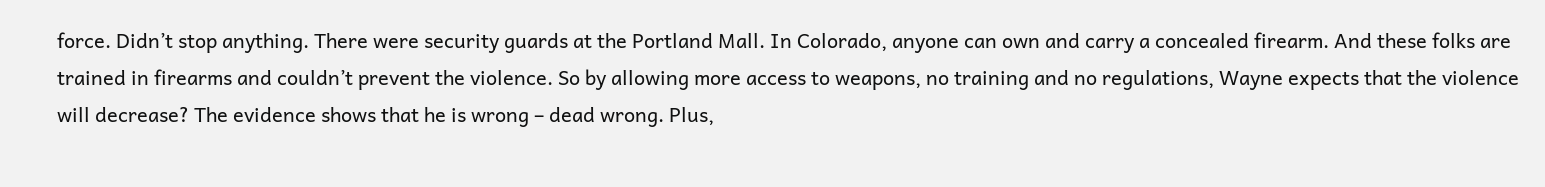force. Didn’t stop anything. There were security guards at the Portland Mall. In Colorado, anyone can own and carry a concealed firearm. And these folks are trained in firearms and couldn’t prevent the violence. So by allowing more access to weapons, no training and no regulations, Wayne expects that the violence will decrease? The evidence shows that he is wrong – dead wrong. Plus,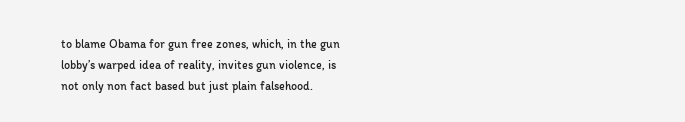to blame Obama for gun free zones, which, in the gun lobby’s warped idea of reality, invites gun violence, is not only non fact based but just plain falsehood.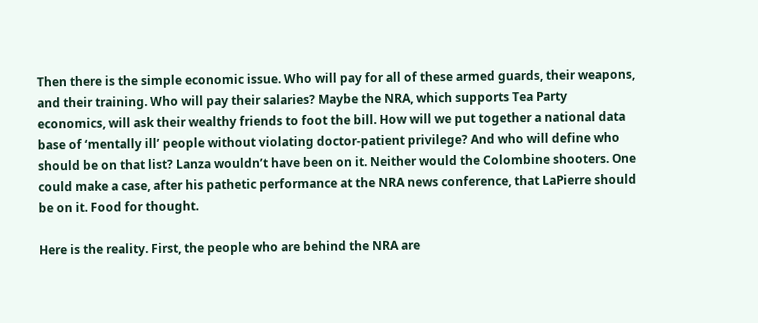Then there is the simple economic issue. Who will pay for all of these armed guards, their weapons, and their training. Who will pay their salaries? Maybe the NRA, which supports Tea Party economics, will ask their wealthy friends to foot the bill. How will we put together a national data base of ‘mentally ill’ people without violating doctor-patient privilege? And who will define who should be on that list? Lanza wouldn’t have been on it. Neither would the Colombine shooters. One could make a case, after his pathetic performance at the NRA news conference, that LaPierre should be on it. Food for thought.

Here is the reality. First, the people who are behind the NRA are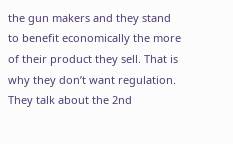the gun makers and they stand to benefit economically the more of their product they sell. That is why they don’t want regulation. They talk about the 2nd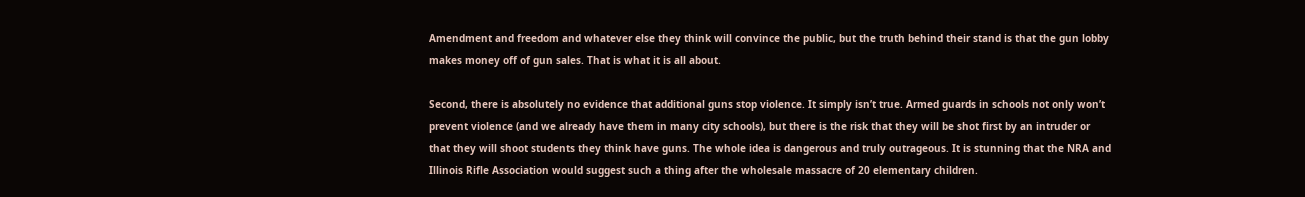Amendment and freedom and whatever else they think will convince the public, but the truth behind their stand is that the gun lobby makes money off of gun sales. That is what it is all about.

Second, there is absolutely no evidence that additional guns stop violence. It simply isn’t true. Armed guards in schools not only won’t prevent violence (and we already have them in many city schools), but there is the risk that they will be shot first by an intruder or that they will shoot students they think have guns. The whole idea is dangerous and truly outrageous. It is stunning that the NRA and Illinois Rifle Association would suggest such a thing after the wholesale massacre of 20 elementary children.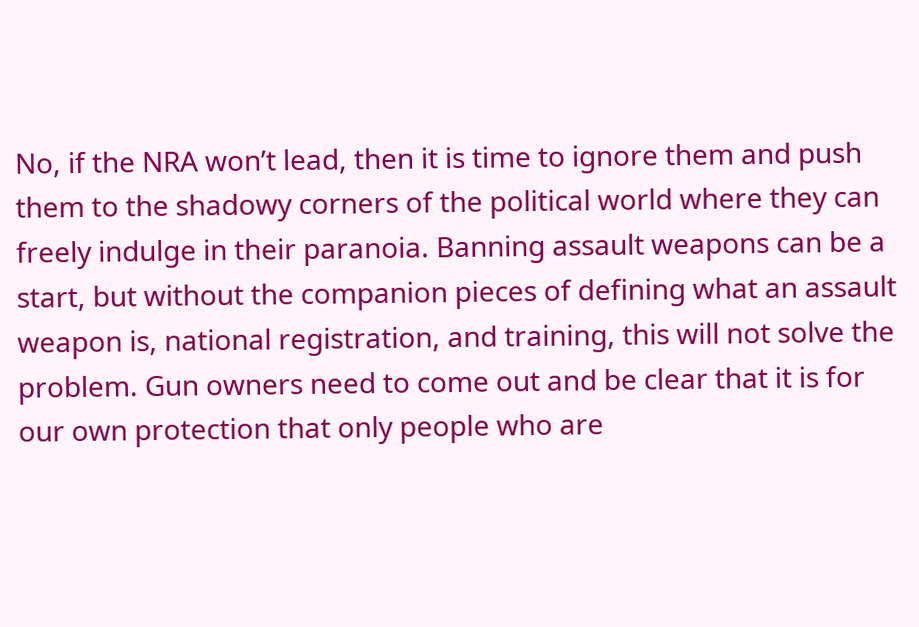No, if the NRA won’t lead, then it is time to ignore them and push them to the shadowy corners of the political world where they can freely indulge in their paranoia. Banning assault weapons can be a start, but without the companion pieces of defining what an assault weapon is, national registration, and training, this will not solve the problem. Gun owners need to come out and be clear that it is for our own protection that only people who are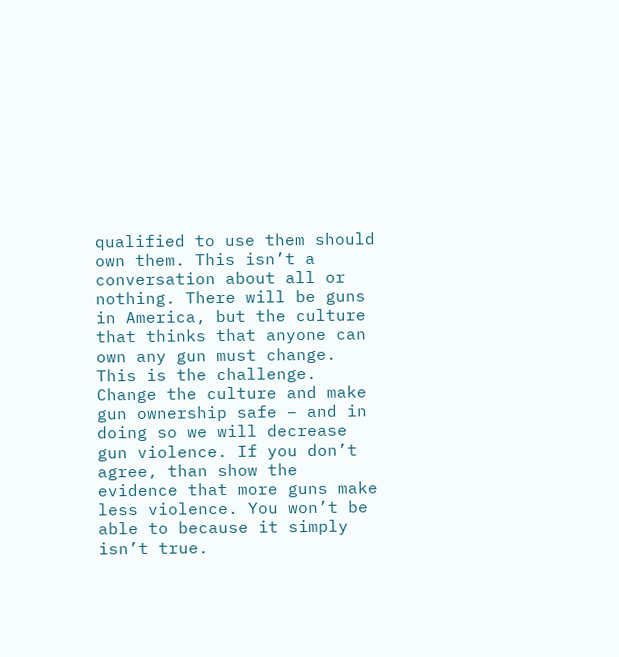qualified to use them should own them. This isn’t a conversation about all or nothing. There will be guns in America, but the culture that thinks that anyone can own any gun must change. This is the challenge. Change the culture and make gun ownership safe – and in doing so we will decrease gun violence. If you don’t agree, than show the evidence that more guns make less violence. You won’t be able to because it simply isn’t true.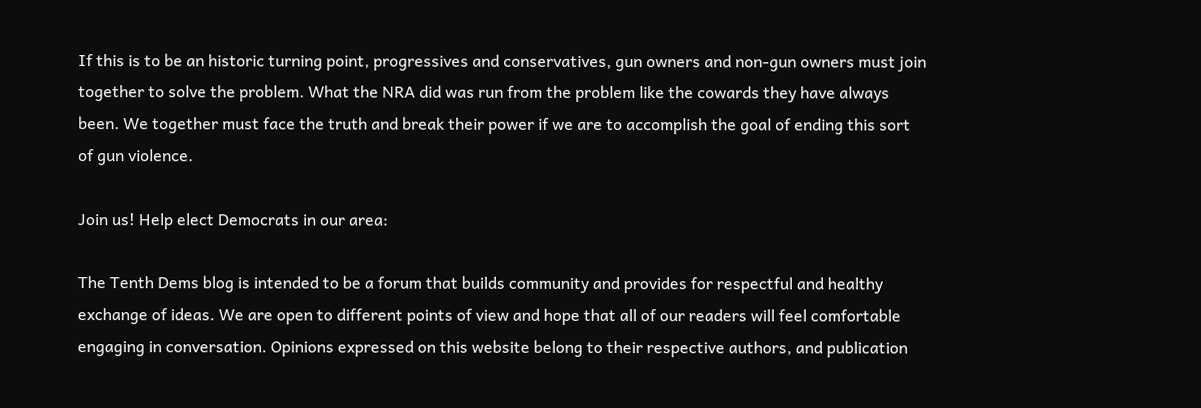If this is to be an historic turning point, progressives and conservatives, gun owners and non-gun owners must join together to solve the problem. What the NRA did was run from the problem like the cowards they have always been. We together must face the truth and break their power if we are to accomplish the goal of ending this sort of gun violence.

Join us! Help elect Democrats in our area:

The Tenth Dems blog is intended to be a forum that builds community and provides for respectful and healthy exchange of ideas. We are open to different points of view and hope that all of our readers will feel comfortable engaging in conversation. Opinions expressed on this website belong to their respective authors, and publication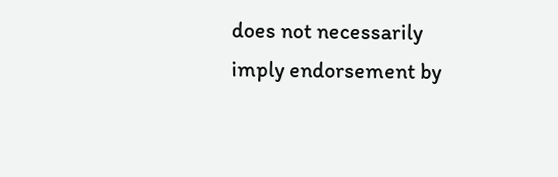does not necessarily imply endorsement by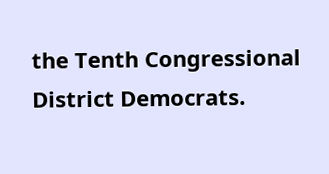the Tenth Congressional District Democrats.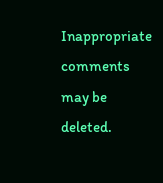Inappropriate comments may be deleted.